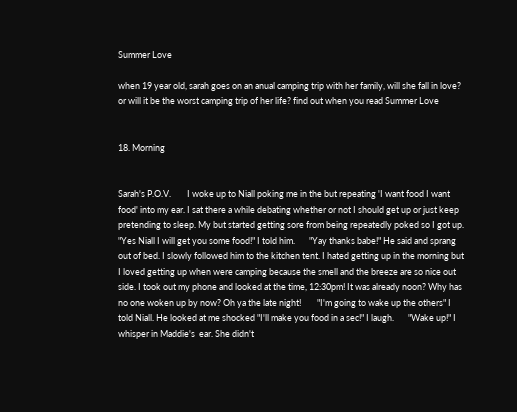Summer Love

when 19 year old, sarah goes on an anual camping trip with her family, will she fall in love? or will it be the worst camping trip of her life? find out when you read Summer Love


18. Morning


Sarah's P.O.V.        I woke up to Niall poking me in the but repeating 'I want food I want food' into my ear. I sat there a while debating whether or not I should get up or just keep pretending to sleep. My but started getting sore from being repeatedly poked so I got up.       "Yes Niall I will get you some food!" I told him.       "Yay thanks babe!" He said and sprang out of bed. I slowly followed him to the kitchen tent. I hated getting up in the morning but I loved getting up when were camping because the smell and the breeze are so nice out side. I took out my phone and looked at the time, 12:30pm! It was already noon? Why has no one woken up by now? Oh ya the late night!        "I'm going to wake up the others" I told Niall. He looked at me shocked "I'll make you food in a sec!" I laugh.       "Wake up!" I whisper in Maddie's  ear. She didn't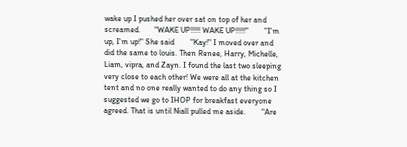wake up I pushed her over sat on top of her and screamed.       "WAKE UP!!!!! WAKE UP!!!!!"        "I'm up, I'm up!" She said        "Kay!" I moved over and did the same to louis. Then Renee, Harry, Michelle, Liam, vipra, and Zayn. I found the last two sleeping very close to each other! We were all at the kitchen tent and no one really wanted to do any thing so I suggested we go to IHOP for breakfast everyone agreed. That is until Niall pulled me aside.        "Are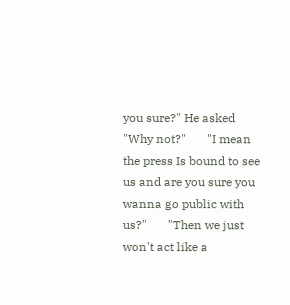you sure?" He asked       "Why not?"       "I mean the press Is bound to see us and are you sure you wanna go public with us?"       "Then we just won't act like a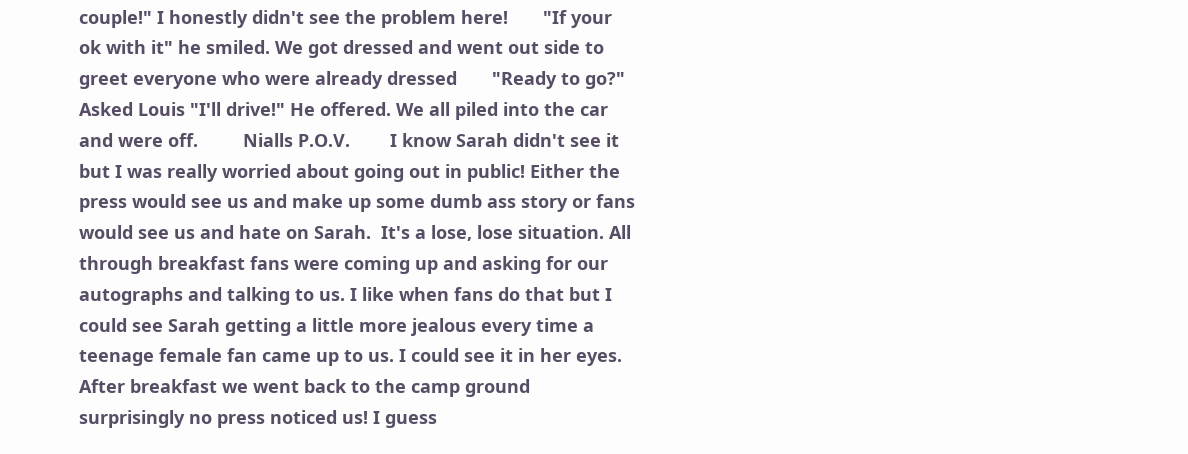couple!" I honestly didn't see the problem here!       "If your ok with it" he smiled. We got dressed and went out side to greet everyone who were already dressed       "Ready to go?" Asked Louis "I'll drive!" He offered. We all piled into the car and were off.         Nialls P.O.V.        I know Sarah didn't see it but I was really worried about going out in public! Either the press would see us and make up some dumb ass story or fans would see us and hate on Sarah.  It's a lose, lose situation. All through breakfast fans were coming up and asking for our autographs and talking to us. I like when fans do that but I could see Sarah getting a little more jealous every time a teenage female fan came up to us. I could see it in her eyes. After breakfast we went back to the camp ground surprisingly no press noticed us! I guess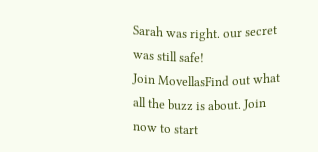Sarah was right. our secret was still safe!
Join MovellasFind out what all the buzz is about. Join now to start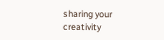sharing your creativity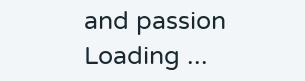and passion
Loading ...